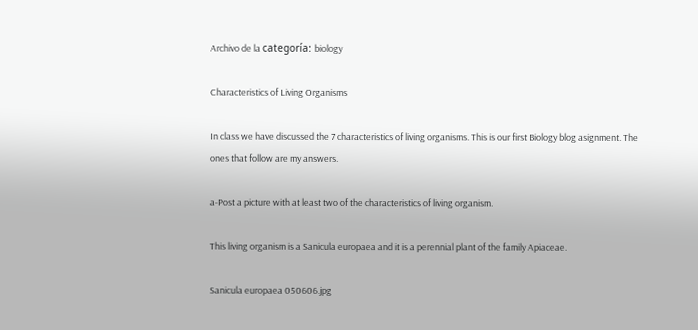Archivo de la categoría: biology

Characteristics of Living Organisms

In class we have discussed the 7 characteristics of living organisms. This is our first Biology blog asignment. The ones that follow are my answers.

a-Post a picture with at least two of the characteristics of living organism.

This living organism is a Sanicula europaea and it is a perennial plant of the family Apiaceae.

Sanicula europaea 050606.jpg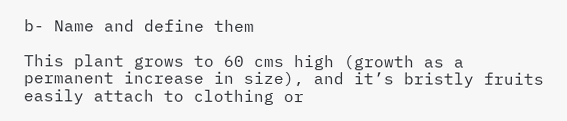b- Name and define them

This plant grows to 60 cms high (growth as a permanent increase in size), and it’s bristly fruits easily attach to clothing or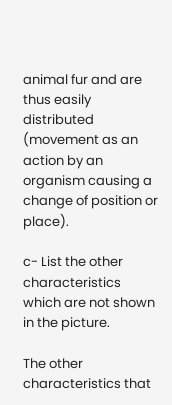animal fur and are thus easily distributed (movement as an action by an organism causing a change of position or place).

c- List the other characteristics which are not shown in the picture.

The other characteristics that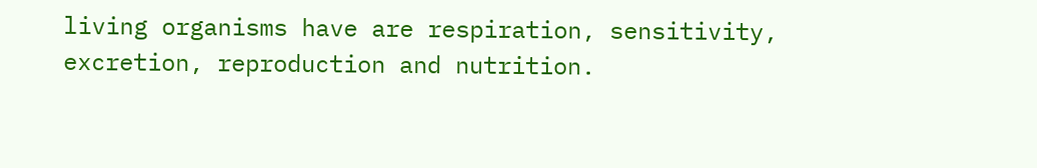living organisms have are respiration, sensitivity, excretion, reproduction and nutrition.